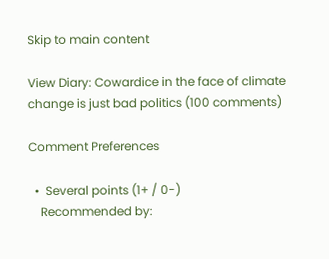Skip to main content

View Diary: Cowardice in the face of climate change is just bad politics (100 comments)

Comment Preferences

  •  Several points (1+ / 0-)
    Recommended by: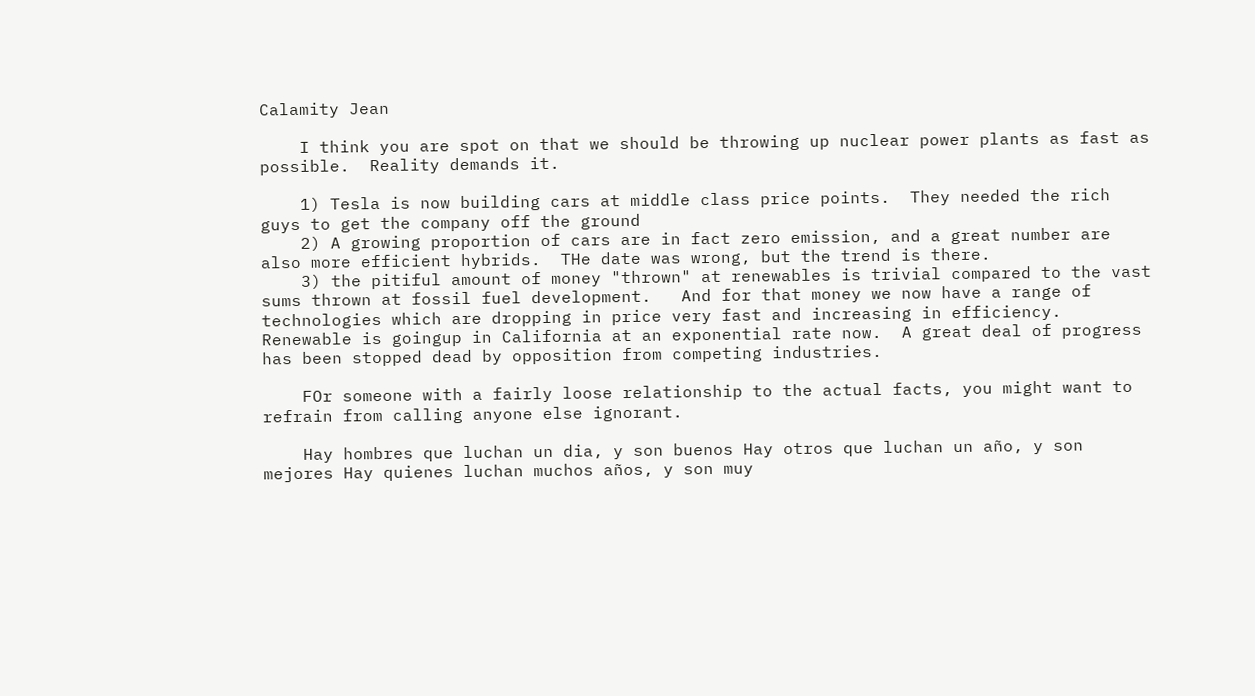Calamity Jean

    I think you are spot on that we should be throwing up nuclear power plants as fast as possible.  Reality demands it.

    1) Tesla is now building cars at middle class price points.  They needed the rich guys to get the company off the ground
    2) A growing proportion of cars are in fact zero emission, and a great number are also more efficient hybrids.  THe date was wrong, but the trend is there.
    3) the pitiful amount of money "thrown" at renewables is trivial compared to the vast sums thrown at fossil fuel development.   And for that money we now have a range of technologies which are dropping in price very fast and increasing in efficiency.  Renewable is goingup in California at an exponential rate now.  A great deal of progress has been stopped dead by opposition from competing industries.

    FOr someone with a fairly loose relationship to the actual facts, you might want to refrain from calling anyone else ignorant.

    Hay hombres que luchan un dia, y son buenos Hay otros que luchan un año, y son mejores Hay quienes luchan muchos años, y son muy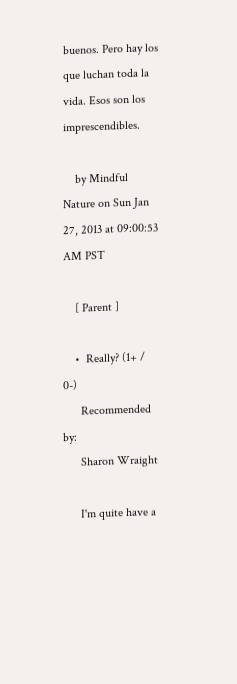buenos. Pero hay los que luchan toda la vida. Esos son los imprescendibles.

    by Mindful Nature on Sun Jan 27, 2013 at 09:00:53 AM PST

    [ Parent ]

    •  Really? (1+ / 0-)
      Recommended by:
      Sharon Wraight

      I'm quite have a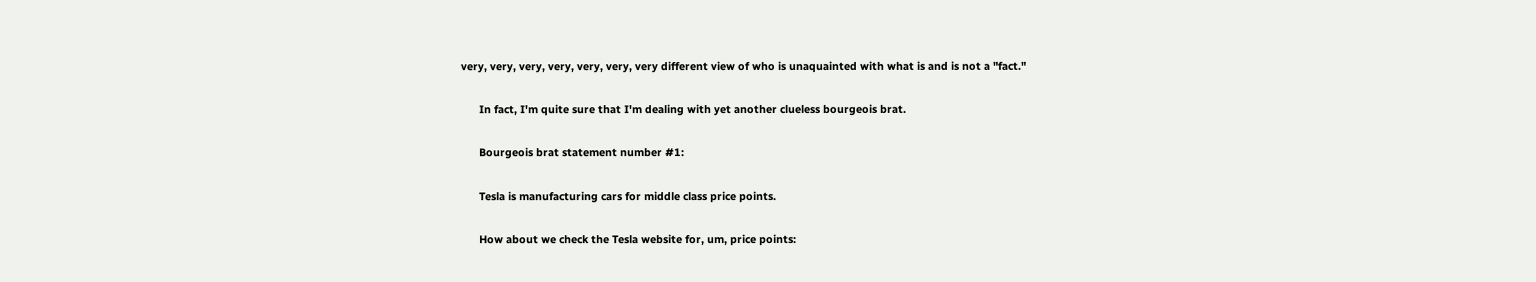very, very, very, very, very, very, very different view of who is unaquainted with what is and is not a "fact."

      In fact, I'm quite sure that I'm dealing with yet another clueless bourgeois brat.

      Bourgeois brat statement number #1:

      Tesla is manufacturing cars for middle class price points.

      How about we check the Tesla website for, um, price points: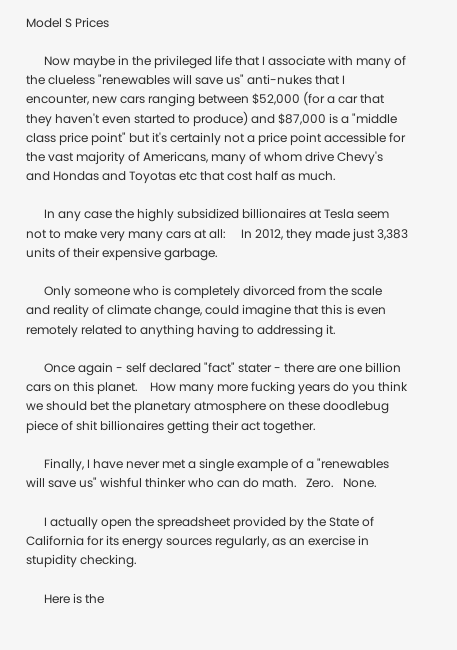Model S Prices

      Now maybe in the privileged life that I associate with many of the clueless "renewables will save us" anti-nukes that I encounter, new cars ranging between $52,000 (for a car that they haven't even started to produce) and $87,000 is a "middle class price point" but it's certainly not a price point accessible for the vast majority of Americans, many of whom drive Chevy's and Hondas and Toyotas etc that cost half as much.

      In any case the highly subsidized billionaires at Tesla seem not to make very many cars at all:     In 2012, they made just 3,383 units of their expensive garbage.

      Only someone who is completely divorced from the scale and reality of climate change, could imagine that this is even remotely related to anything having to addressing it.

      Once again - self declared "fact" stater - there are one billion cars on this planet.    How many more fucking years do you think we should bet the planetary atmosphere on these doodlebug piece of shit billionaires getting their act together.

      Finally, I have never met a single example of a "renewables will save us" wishful thinker who can do math.   Zero.   None.

      I actually open the spreadsheet provided by the State of California for its energy sources regularly, as an exercise in stupidity checking.

      Here is the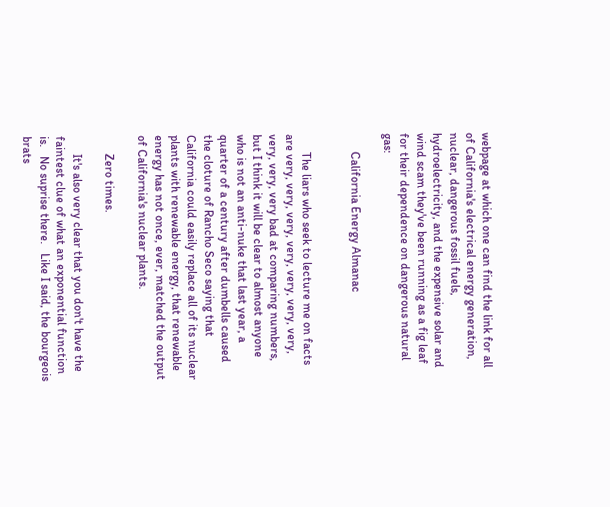webpage at which one can find the link for all of California's electrical energy generation, nuclear, dangerous fossil fuels, hydroelectricity, and the expensive solar and wind scam they've been running as a fig leaf for their dependence on dangerous natural gas:

      California Energy Almanac


      The liars who seek to lecture me on facts are very, very, very, very, very, very, very, very, very, very bad at comparing numbers, but I think it will be clear to almost anyone who is not an anti-nuke that last year, a quarter of a century after dumbells caused the cloture of Rancho Seco saying that California could easily replace all of its nuclear plants with renewable energy, that renewable energy has not once, ever, matched the output of California's nuclear plants.

      Zero times.

      It's also very clear that you don't have the faintest clue of what an exponential function is.   No suprise there.   Like I said, the bourgeois brats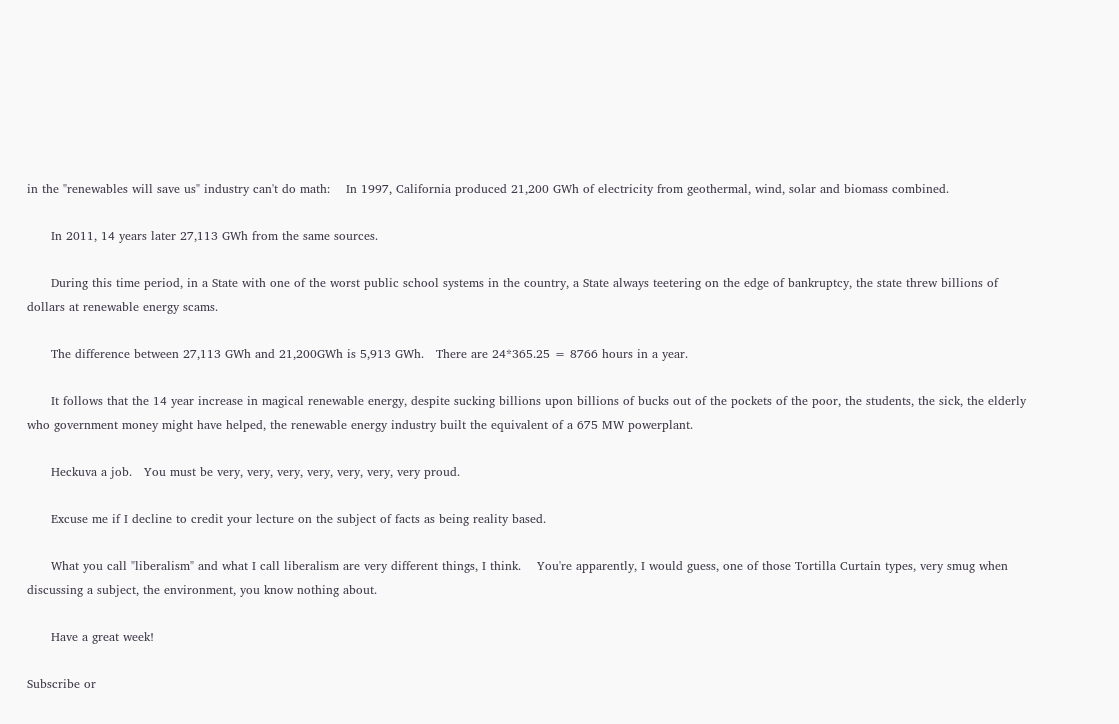in the "renewables will save us" industry can't do math:    In 1997, California produced 21,200 GWh of electricity from geothermal, wind, solar and biomass combined.

      In 2011, 14 years later 27,113 GWh from the same sources.

      During this time period, in a State with one of the worst public school systems in the country, a State always teetering on the edge of bankruptcy, the state threw billions of dollars at renewable energy scams.

      The difference between 27,113 GWh and 21,200GWh is 5,913 GWh.   There are 24*365.25 = 8766 hours in a year.

      It follows that the 14 year increase in magical renewable energy, despite sucking billions upon billions of bucks out of the pockets of the poor, the students, the sick, the elderly who government money might have helped, the renewable energy industry built the equivalent of a 675 MW powerplant.

      Heckuva a job.   You must be very, very, very, very, very, very, very proud.

      Excuse me if I decline to credit your lecture on the subject of facts as being reality based.

      What you call "liberalism" and what I call liberalism are very different things, I think.    You're apparently, I would guess, one of those Tortilla Curtain types, very smug when discussing a subject, the environment, you know nothing about.

      Have a great week!

Subscribe or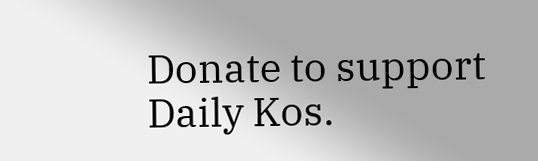Donate to support Daily Kos.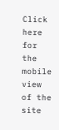Click here for the mobile view of the site